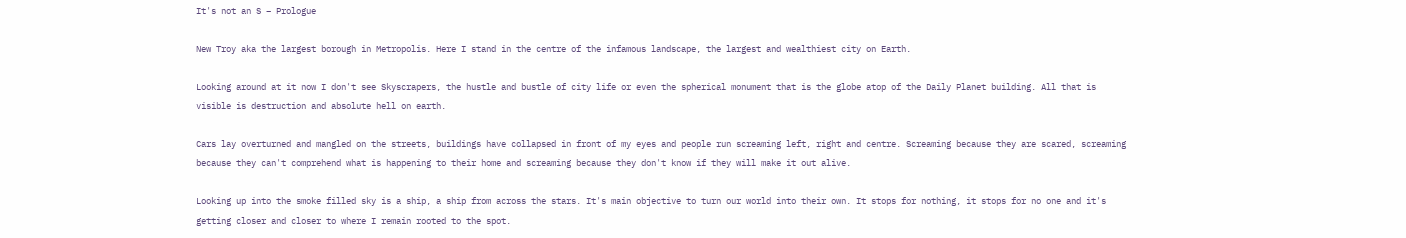It's not an S – Prologue

New Troy aka the largest borough in Metropolis. Here I stand in the centre of the infamous landscape, the largest and wealthiest city on Earth.

Looking around at it now I don't see Skyscrapers, the hustle and bustle of city life or even the spherical monument that is the globe atop of the Daily Planet building. All that is visible is destruction and absolute hell on earth.

Cars lay overturned and mangled on the streets, buildings have collapsed in front of my eyes and people run screaming left, right and centre. Screaming because they are scared, screaming because they can't comprehend what is happening to their home and screaming because they don't know if they will make it out alive.

Looking up into the smoke filled sky is a ship, a ship from across the stars. It's main objective to turn our world into their own. It stops for nothing, it stops for no one and it's getting closer and closer to where I remain rooted to the spot.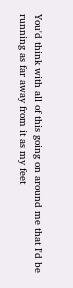You'd think with all of this going on around me that I'd be running as far away from it as my feet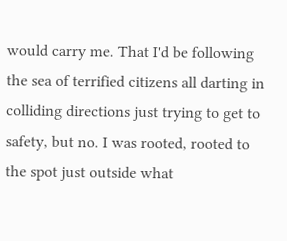would carry me. That I'd be following the sea of terrified citizens all darting in colliding directions just trying to get to safety, but no. I was rooted, rooted to the spot just outside what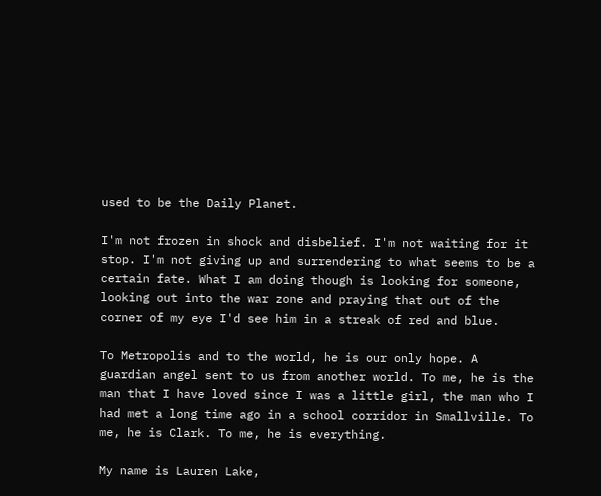used to be the Daily Planet.

I'm not frozen in shock and disbelief. I'm not waiting for it stop. I'm not giving up and surrendering to what seems to be a certain fate. What I am doing though is looking for someone, looking out into the war zone and praying that out of the corner of my eye I'd see him in a streak of red and blue.

To Metropolis and to the world, he is our only hope. A guardian angel sent to us from another world. To me, he is the man that I have loved since I was a little girl, the man who I had met a long time ago in a school corridor in Smallville. To me, he is Clark. To me, he is everything.

My name is Lauren Lake,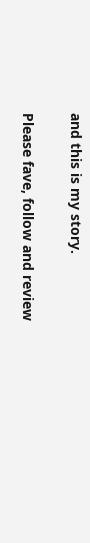and this is my story.

Please fave, follow and review